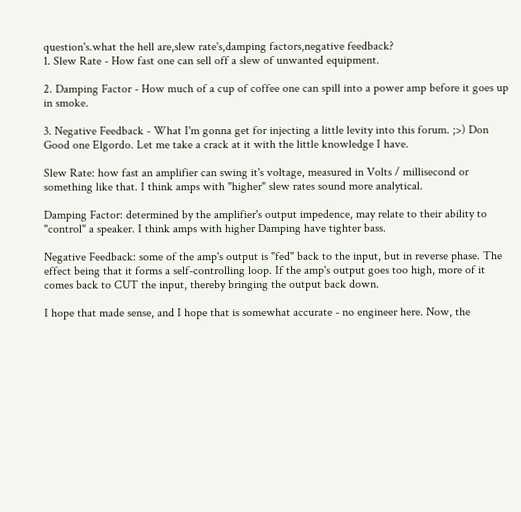question's.what the hell are,slew rate's,damping factors,negative feedback?
1. Slew Rate - How fast one can sell off a slew of unwanted equipment.

2. Damping Factor - How much of a cup of coffee one can spill into a power amp before it goes up in smoke.

3. Negative Feedback - What I'm gonna get for injecting a little levity into this forum. ;>) Don
Good one Elgordo. Let me take a crack at it with the little knowledge I have.

Slew Rate: how fast an amplifier can swing it's voltage, measured in Volts / millisecond or something like that. I think amps with "higher" slew rates sound more analytical.

Damping Factor: determined by the amplifier's output impedence, may relate to their ability to "control" a speaker. I think amps with higher Damping have tighter bass.

Negative Feedback: some of the amp's output is "fed" back to the input, but in reverse phase. The effect being that it forms a self-controlling loop. If the amp's output goes too high, more of it comes back to CUT the input, thereby bringing the output back down.

I hope that made sense, and I hope that is somewhat accurate - no engineer here. Now, the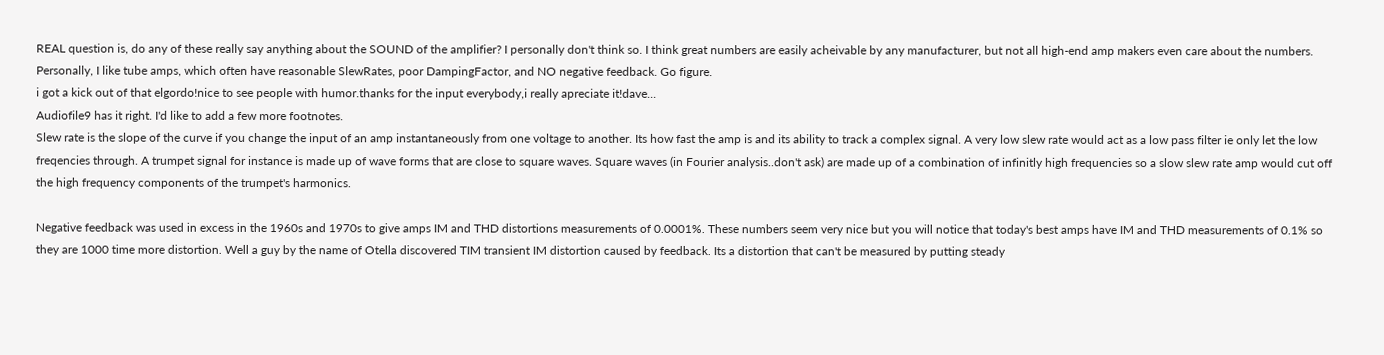REAL question is, do any of these really say anything about the SOUND of the amplifier? I personally don't think so. I think great numbers are easily acheivable by any manufacturer, but not all high-end amp makers even care about the numbers. Personally, I like tube amps, which often have reasonable SlewRates, poor DampingFactor, and NO negative feedback. Go figure.
i got a kick out of that elgordo!nice to see people with humor.thanks for the input everybody,i really apreciate it!dave...
Audiofile9 has it right. I'd like to add a few more footnotes.
Slew rate is the slope of the curve if you change the input of an amp instantaneously from one voltage to another. Its how fast the amp is and its ability to track a complex signal. A very low slew rate would act as a low pass filter ie only let the low freqencies through. A trumpet signal for instance is made up of wave forms that are close to square waves. Square waves (in Fourier analysis..don't ask) are made up of a combination of infinitly high frequencies so a slow slew rate amp would cut off the high frequency components of the trumpet's harmonics.

Negative feedback was used in excess in the 1960s and 1970s to give amps IM and THD distortions measurements of 0.0001%. These numbers seem very nice but you will notice that today's best amps have IM and THD measurements of 0.1% so they are 1000 time more distortion. Well a guy by the name of Otella discovered TIM transient IM distortion caused by feedback. Its a distortion that can't be measured by putting steady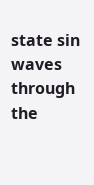state sin waves through the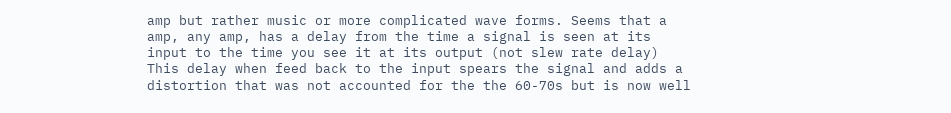amp but rather music or more complicated wave forms. Seems that a amp, any amp, has a delay from the time a signal is seen at its input to the time you see it at its output (not slew rate delay) This delay when feed back to the input spears the signal and adds a distortion that was not accounted for the the 60-70s but is now well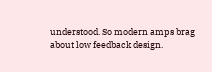understood. So modern amps brag about low feedback design.